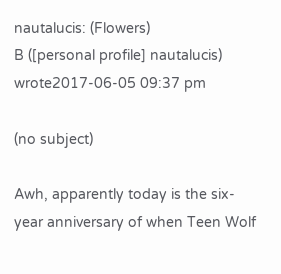nautalucis: (Flowers)
B ([personal profile] nautalucis) wrote2017-06-05 09:37 pm

(no subject)

Awh, apparently today is the six-year anniversary of when Teen Wolf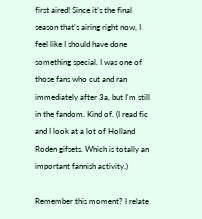first aired! Since it's the final season that's airing right now, I feel like I should have done something special. I was one of those fans who cut and ran immediately after 3a, but I'm still in the fandom. Kind of. (I read fic and I look at a lot of Holland Roden gifsets. Which is totally an important fannish activity.)

Remember this moment? I relate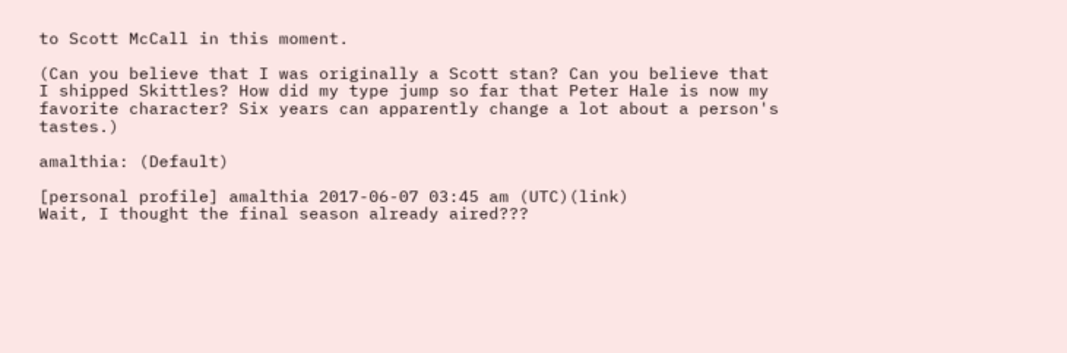to Scott McCall in this moment.

(Can you believe that I was originally a Scott stan? Can you believe that I shipped Skittles? How did my type jump so far that Peter Hale is now my favorite character? Six years can apparently change a lot about a person's tastes.)

amalthia: (Default)

[personal profile] amalthia 2017-06-07 03:45 am (UTC)(link)
Wait, I thought the final season already aired???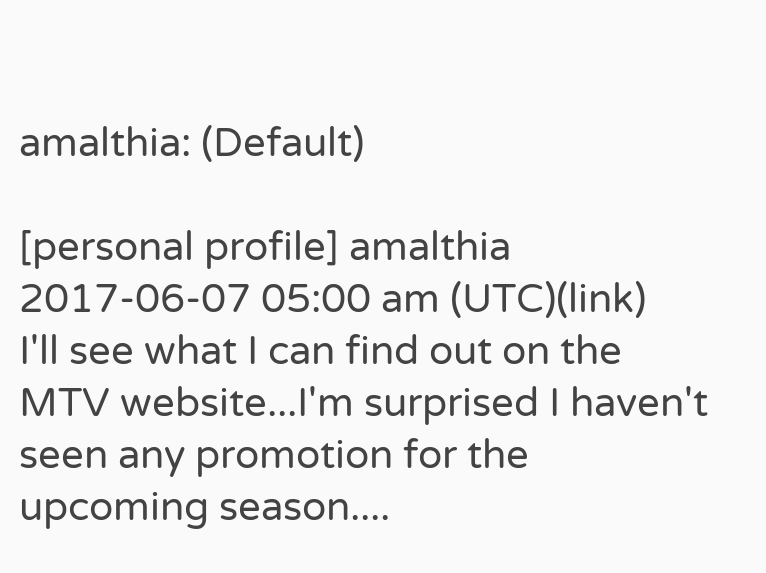amalthia: (Default)

[personal profile] amalthia 2017-06-07 05:00 am (UTC)(link)
I'll see what I can find out on the MTV website...I'm surprised I haven't seen any promotion for the upcoming season....